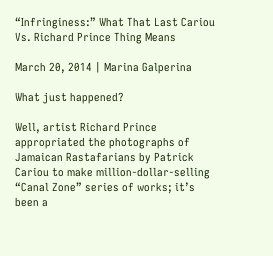“Infringiness:” What That Last Cariou Vs. Richard Prince Thing Means

March 20, 2014 | Marina Galperina

What just happened?

Well, artist Richard Prince appropriated the photographs of Jamaican Rastafarians by Patrick Cariou to make million-dollar-selling “Canal Zone” series of works; it’s been a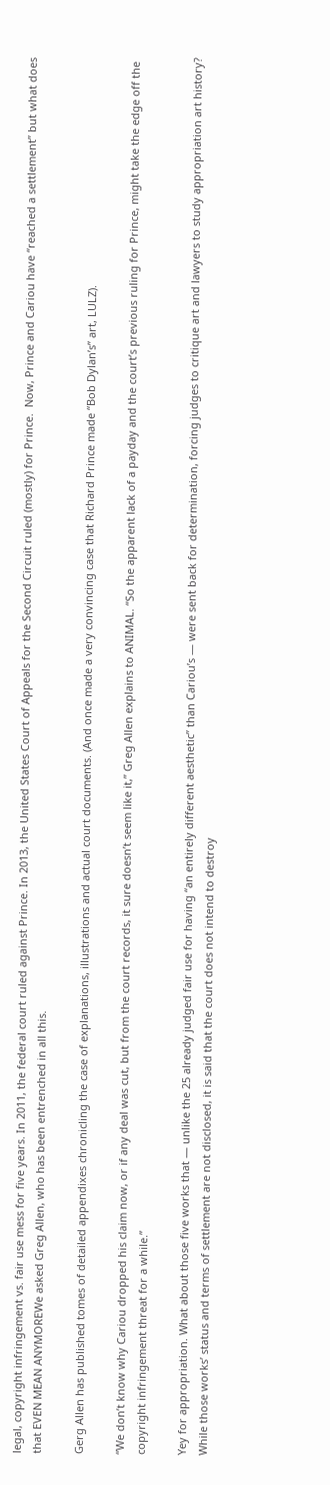legal, copyright infringement vs. fair use mess for five years. In 2011, the federal court ruled against Prince. In 2013, the United States Court of Appeals for the Second Circuit ruled (mostly) for Prince.  Now, Prince and Cariou have “reached a settlement” but what does that EVEN MEAN ANYMOREWe asked Greg Allen, who has been entrenched in all this.

Gerg Allen has published tomes of detailed appendixes chronicling the case of explanations, illustrations and actual court documents. (And once made a very convincing case that Richard Prince made “Bob Dylan’s” art, LULZ).

“We don’t know why Cariou dropped his claim now, or if any deal was cut, but from the court records, it sure doesn’t seem like it,” Greg Allen explains to ANIMAL. “So the apparent lack of a payday and the court’s previous ruling for Prince, might take the edge off the copyright infringement threat for a while.”

Yey for appropriation. What about those five works that — unlike the 25 already judged fair use for having “an entirely different aesthetic” than Cariou’s — were sent back for determination, forcing judges to critique art and lawyers to study appropriation art history? While those works’ status and terms of settlement are not disclosed, it is said that the court does not intend to destroy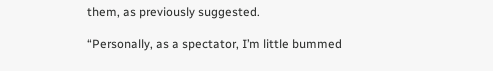them, as previously suggested.

“Personally, as a spectator, I’m little bummed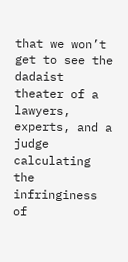that we won’t get to see the dadaist theater of a lawyers, experts, and a judge calculating the infringiness of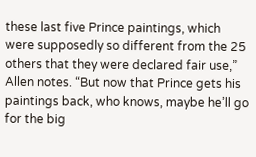these last five Prince paintings, which were supposedly so different from the 25 others that they were declared fair use,” Allen notes. “But now that Prince gets his paintings back, who knows, maybe he’ll go for the big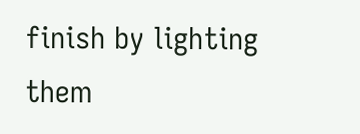finish by lighting them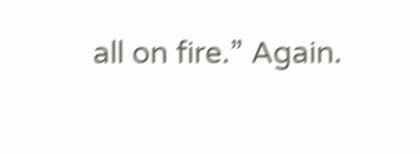all on fire.” Again.